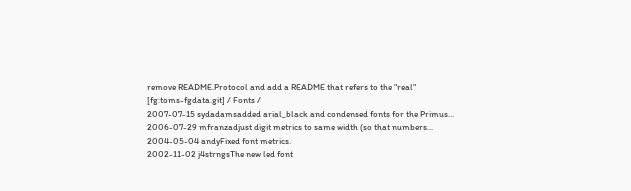remove README.Protocol and add a README that refers to the "real"
[fg:toms-fgdata.git] / Fonts /
2007-07-15 sydadamsadded arial_black and condensed fonts for the Primus...
2006-07-29 mfranzadjust digit metrics to same width (so that numbers...
2004-05-04 andyFixed font metrics.
2002-11-02 j4strngsThe new led font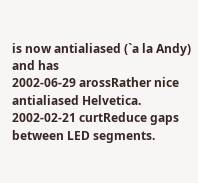is now antialiased (`a la Andy) and has
2002-06-29 arossRather nice antialiased Helvetica.
2002-02-21 curtReduce gaps between LED segments.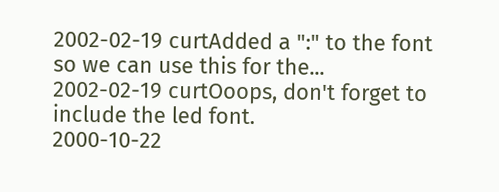2002-02-19 curtAdded a ":" to the font so we can use this for the...
2002-02-19 curtOoops, don't forget to include the led font.
2000-10-22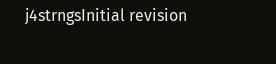j4strngsInitial revision